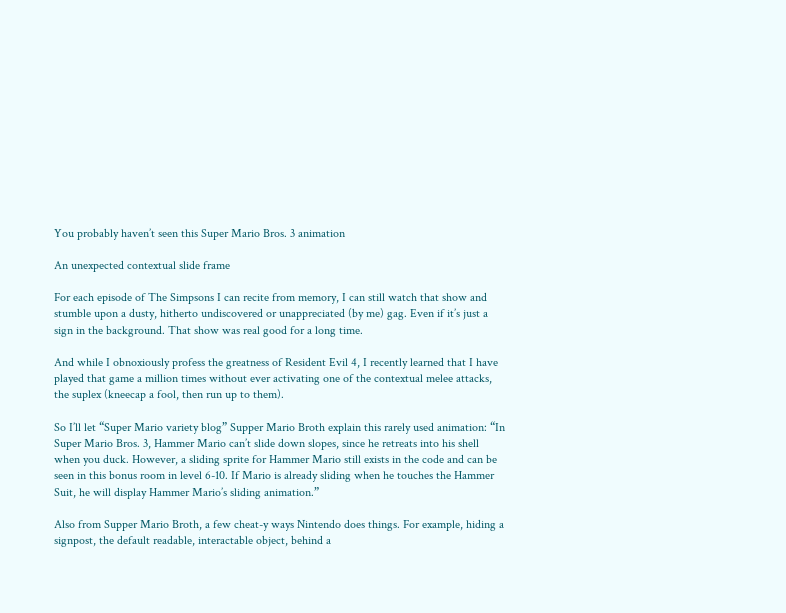You probably haven’t seen this Super Mario Bros. 3 animation

An unexpected contextual slide frame

For each episode of The Simpsons I can recite from memory, I can still watch that show and stumble upon a dusty, hitherto undiscovered or unappreciated (by me) gag. Even if it’s just a sign in the background. That show was real good for a long time.

And while I obnoxiously profess the greatness of Resident Evil 4, I recently learned that I have played that game a million times without ever activating one of the contextual melee attacks, the suplex (kneecap a fool, then run up to them).

So I’ll let “Super Mario variety blog” Supper Mario Broth explain this rarely used animation: “In Super Mario Bros. 3, Hammer Mario can’t slide down slopes, since he retreats into his shell when you duck. However, a sliding sprite for Hammer Mario still exists in the code and can be seen in this bonus room in level 6-10. If Mario is already sliding when he touches the Hammer Suit, he will display Hammer Mario’s sliding animation.”

Also from Supper Mario Broth, a few cheat-y ways Nintendo does things. For example, hiding a signpost, the default readable, interactable object, behind a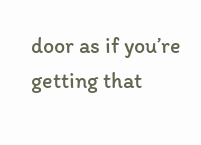door as if you’re getting that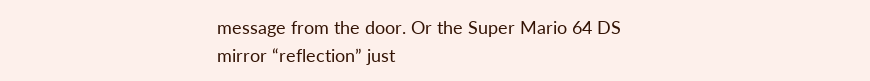message from the door. Or the Super Mario 64 DS mirror “reflection” just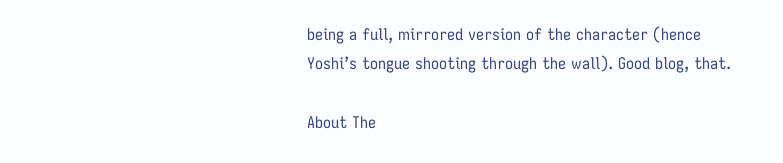being a full, mirrored version of the character (hence Yoshi’s tongue shooting through the wall). Good blog, that.

About The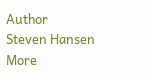Author
Steven Hansen
More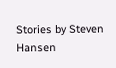Stories by Steven Hansen